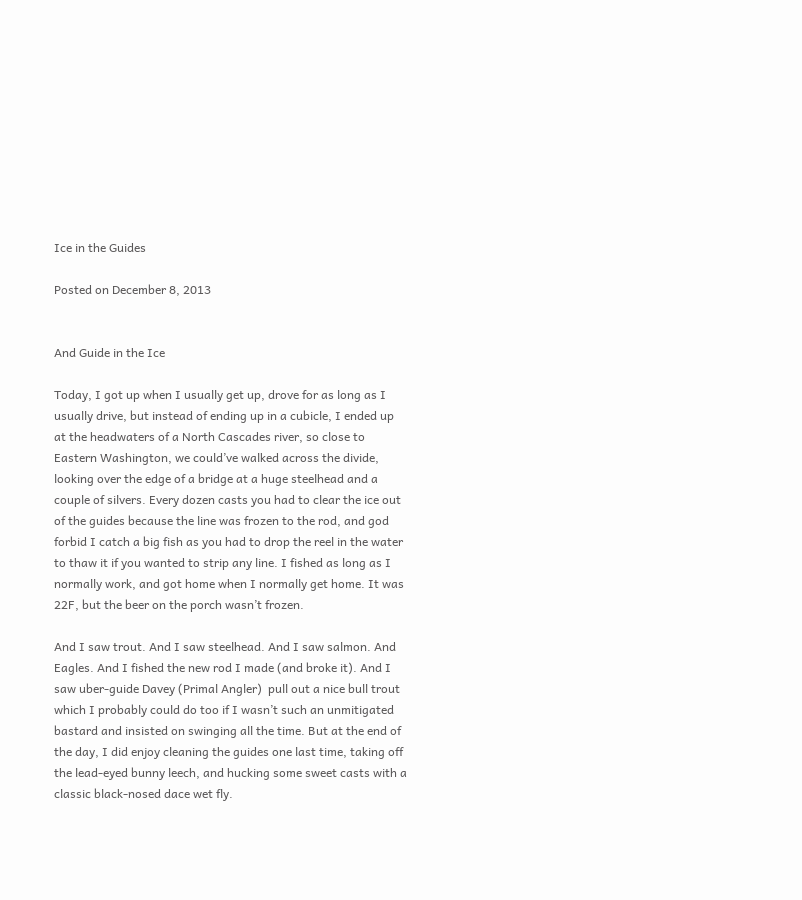Ice in the Guides

Posted on December 8, 2013


And Guide in the Ice

Today, I got up when I usually get up, drove for as long as I usually drive, but instead of ending up in a cubicle, I ended up at the headwaters of a North Cascades river, so close to Eastern Washington, we could’ve walked across the divide, looking over the edge of a bridge at a huge steelhead and a couple of silvers. Every dozen casts you had to clear the ice out of the guides because the line was frozen to the rod, and god forbid I catch a big fish as you had to drop the reel in the water to thaw it if you wanted to strip any line. I fished as long as I normally work, and got home when I normally get home. It was 22F, but the beer on the porch wasn’t frozen.

And I saw trout. And I saw steelhead. And I saw salmon. And Eagles. And I fished the new rod I made (and broke it). And I saw uber-guide Davey (Primal Angler)  pull out a nice bull trout which I probably could do too if I wasn’t such an unmitigated bastard and insisted on swinging all the time. But at the end of the day, I did enjoy cleaning the guides one last time, taking off the lead-eyed bunny leech, and hucking some sweet casts with a classic black-nosed dace wet fly.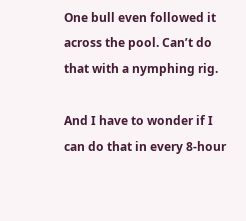One bull even followed it across the pool. Can’t do that with a nymphing rig.

And I have to wonder if I can do that in every 8-hour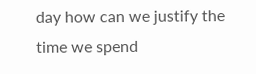day how can we justify the time we spend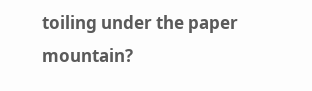toiling under the paper mountain?